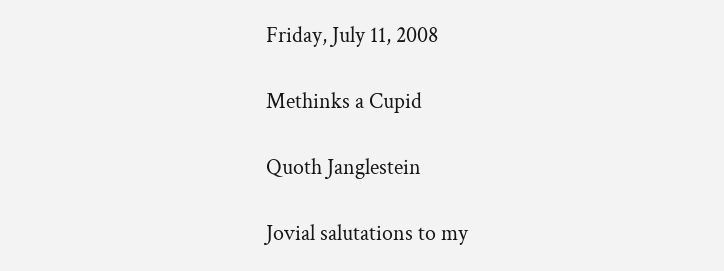Friday, July 11, 2008

Methinks a Cupid

Quoth Janglestein

Jovial salutations to my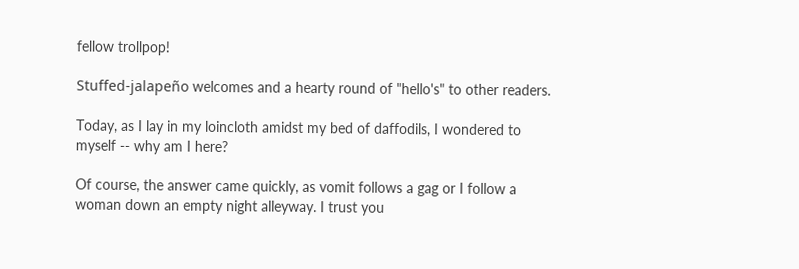fellow trollpop!

Stuffed-jalapeño welcomes and a hearty round of "hello's" to other readers.

Today, as I lay in my loincloth amidst my bed of daffodils, I wondered to myself -- why am I here?

Of course, the answer came quickly, as vomit follows a gag or I follow a woman down an empty night alleyway. I trust you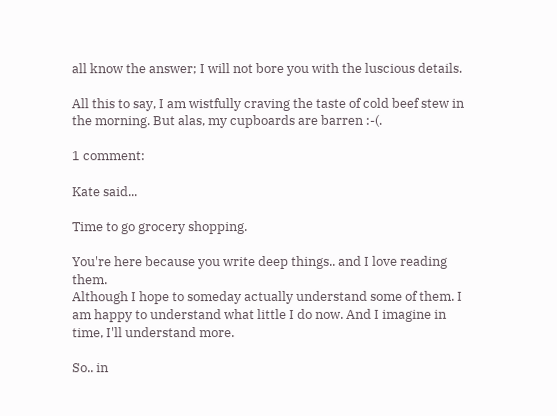all know the answer; I will not bore you with the luscious details.

All this to say, I am wistfully craving the taste of cold beef stew in the morning. But alas, my cupboards are barren :-(.

1 comment:

Kate said...

Time to go grocery shopping.

You're here because you write deep things.. and I love reading them.
Although I hope to someday actually understand some of them. I am happy to understand what little I do now. And I imagine in time, I'll understand more.

So.. in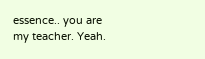essence.. you are my teacher. Yeah.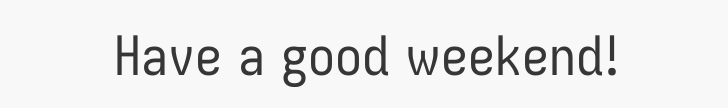Have a good weekend!